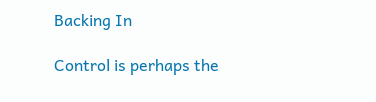Backing In

Control is perhaps the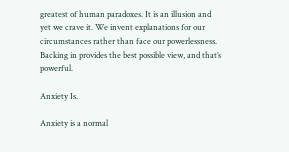greatest of human paradoxes. It is an illusion and yet we crave it. We invent explanations for our circumstances rather than face our powerlessness. Backing in provides the best possible view, and that’s powerful.

Anxiety Is.

Anxiety is a normal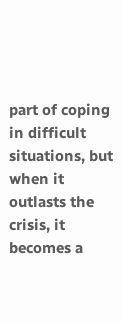part of coping in difficult situations, but when it outlasts the crisis, it becomes a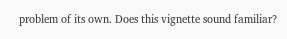problem of its own. Does this vignette sound familiar?